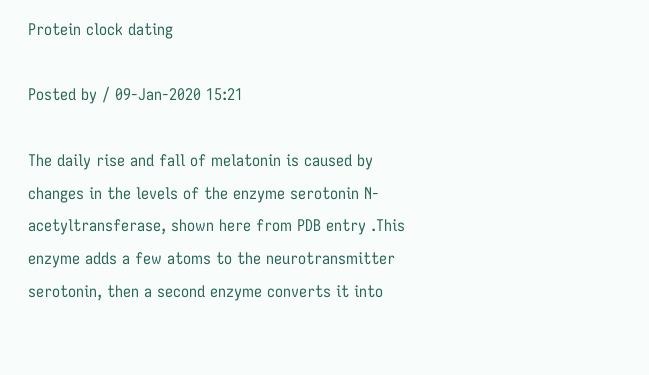Protein clock dating

Posted by / 09-Jan-2020 15:21

The daily rise and fall of melatonin is caused by changes in the levels of the enzyme serotonin N-acetyltransferase, shown here from PDB entry .This enzyme adds a few atoms to the neurotransmitter serotonin, then a second enzyme converts it into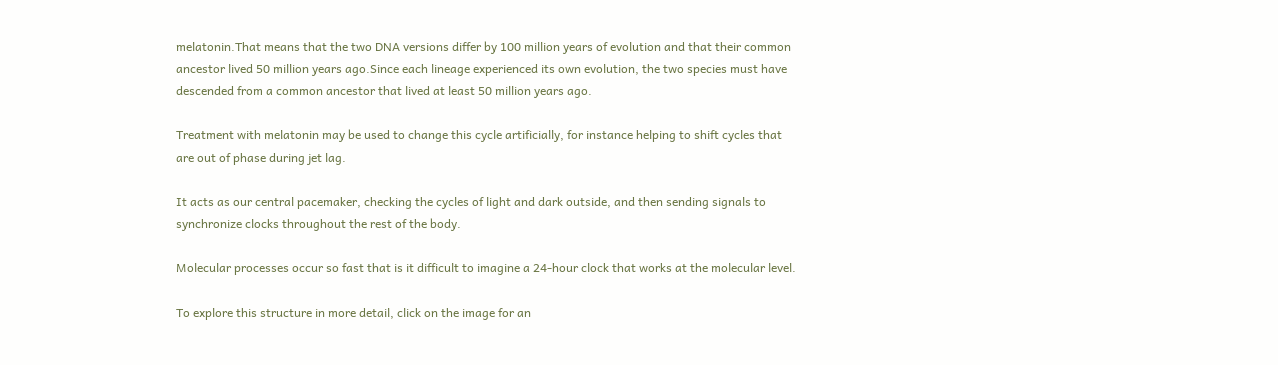melatonin.That means that the two DNA versions differ by 100 million years of evolution and that their common ancestor lived 50 million years ago.Since each lineage experienced its own evolution, the two species must have descended from a common ancestor that lived at least 50 million years ago.

Treatment with melatonin may be used to change this cycle artificially, for instance helping to shift cycles that are out of phase during jet lag.

It acts as our central pacemaker, checking the cycles of light and dark outside, and then sending signals to synchronize clocks throughout the rest of the body.

Molecular processes occur so fast that is it difficult to imagine a 24-hour clock that works at the molecular level.

To explore this structure in more detail, click on the image for an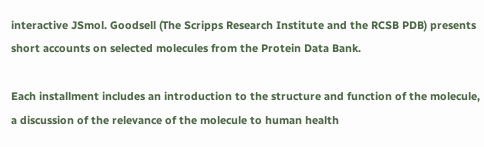interactive JSmol. Goodsell (The Scripps Research Institute and the RCSB PDB) presents short accounts on selected molecules from the Protein Data Bank.

Each installment includes an introduction to the structure and function of the molecule, a discussion of the relevance of the molecule to human health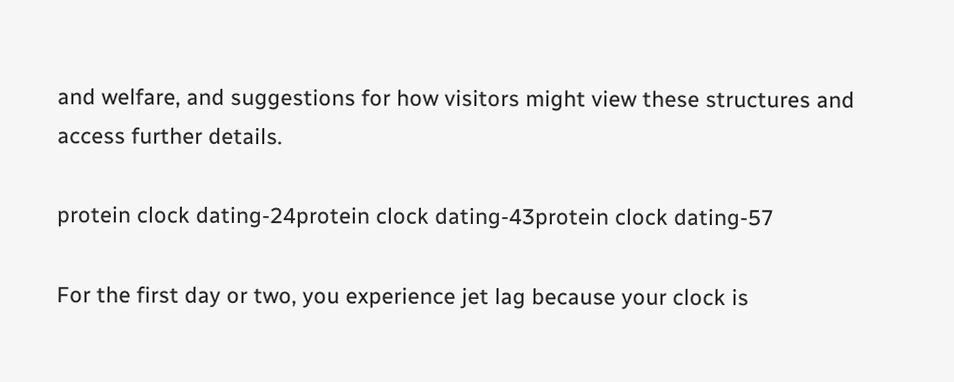and welfare, and suggestions for how visitors might view these structures and access further details.

protein clock dating-24protein clock dating-43protein clock dating-57

For the first day or two, you experience jet lag because your clock is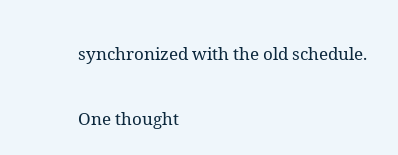synchronized with the old schedule.

One thought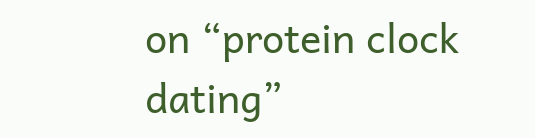on “protein clock dating”